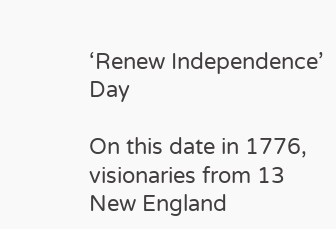‘Renew Independence’ Day

On this date in 1776, visionaries from 13 New England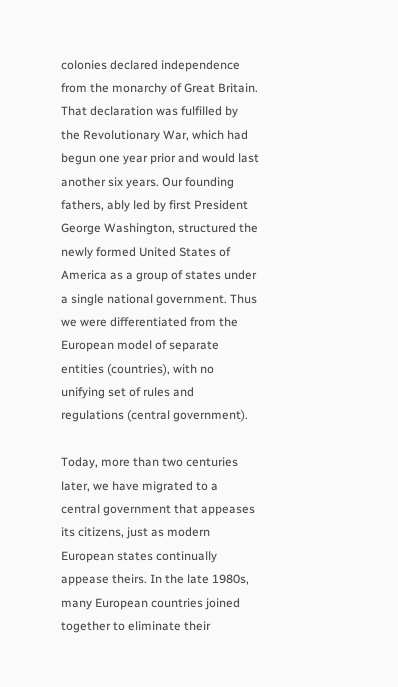colonies declared independence from the monarchy of Great Britain. That declaration was fulfilled by the Revolutionary War, which had begun one year prior and would last another six years. Our founding fathers, ably led by first President George Washington, structured the newly formed United States of America as a group of states under a single national government. Thus we were differentiated from the European model of separate entities (countries), with no unifying set of rules and regulations (central government).

Today, more than two centuries later, we have migrated to a central government that appeases its citizens, just as modern European states continually appease theirs. In the late 1980s, many European countries joined together to eliminate their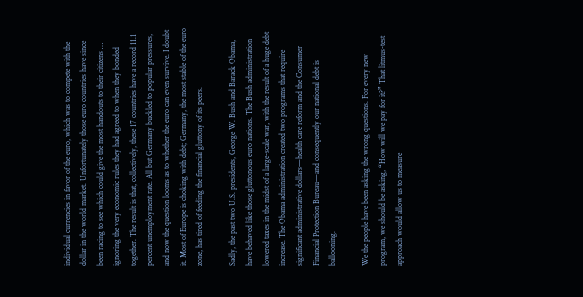individual currencies in favor of the euro, which was to compete with the dollar in the world market. Unfortunately those euro countries have since been racing to see which could give the most handouts to their citizens … ignoring the very economic rules they had agreed to when they bonded together. The result is that, collectively, these 17 countries have a record 11.1 percent unemployment rate. All but Germany buckled to popular pressures, and now the question looms as to whether the euro can even survive. I doubt it. Most of Europe is choking with debt; Germany, the most stable of the euro zone, has tired of feeding the financial gluttony of its peers.

Sadly, the past two U.S. presidents, George W. Bush and Barack Obama, have behaved like those gluttonous euro nations. The Bush administration lowered taxes in the midst of a large-scale war, with the result of a huge debt increase. The Obama administration created two programs that require significant administrative dollars—health care reform and the Consumer Financial Protection Bureau—and consequently our national debt is ballooning.

We the people have been asking the wrong questions. For every new program, we should be asking, “How will we pay for it?” That litmus-test approach would allow us to measure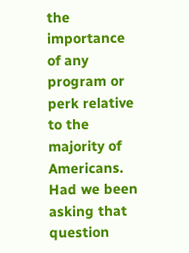the importance of any program or perk relative to the majority of Americans. Had we been asking that question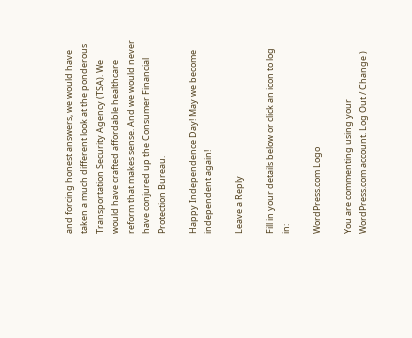and forcing honest answers, we would have taken a much different look at the ponderous Transportation Security Agency (TSA). We would have crafted affordable healthcare reform that makes sense. And we would never have conjured up the Consumer Financial Protection Bureau.

Happy Independence Day! May we become independent again!

Leave a Reply

Fill in your details below or click an icon to log in:

WordPress.com Logo

You are commenting using your WordPress.com account. Log Out / Change )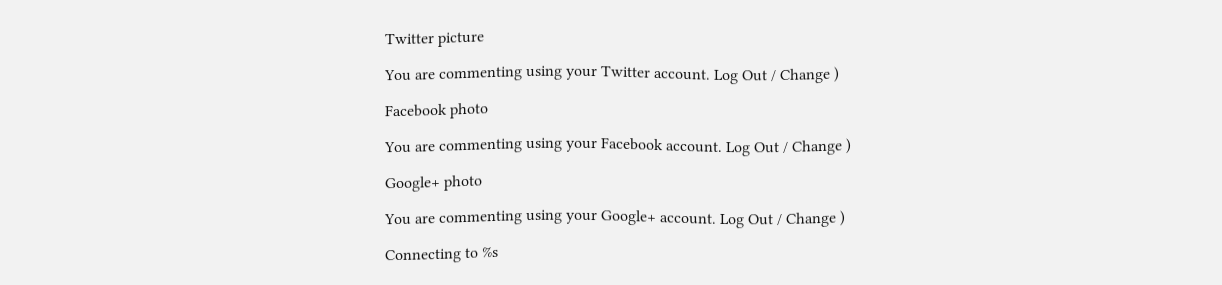Twitter picture

You are commenting using your Twitter account. Log Out / Change )

Facebook photo

You are commenting using your Facebook account. Log Out / Change )

Google+ photo

You are commenting using your Google+ account. Log Out / Change )

Connecting to %s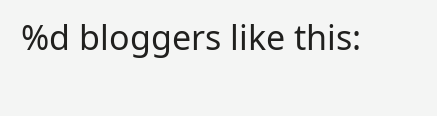%d bloggers like this: